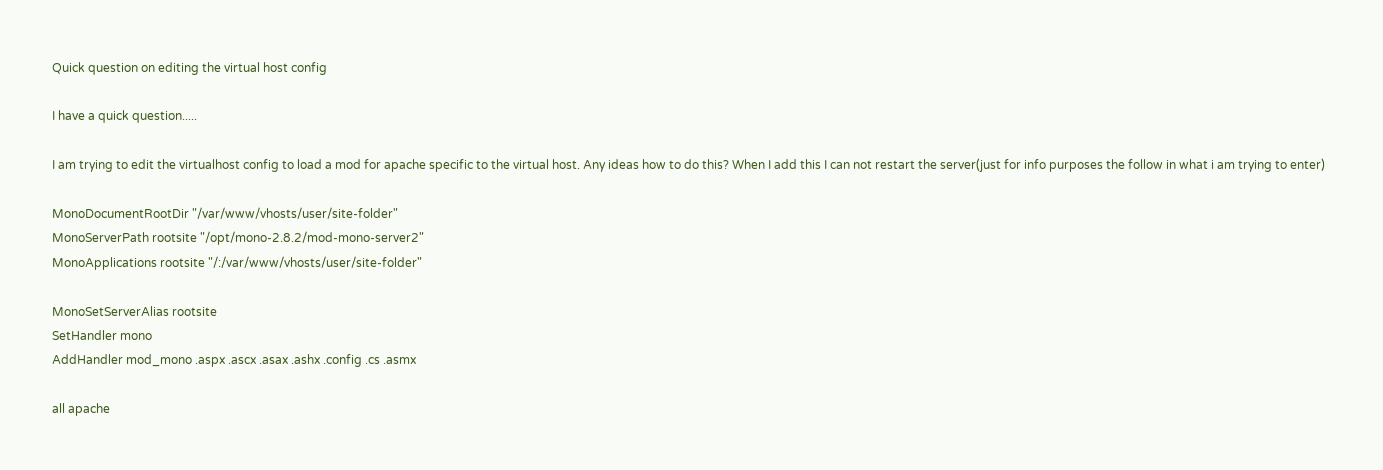Quick question on editing the virtual host config

I have a quick question.....

I am trying to edit the virtualhost config to load a mod for apache specific to the virtual host. Any ideas how to do this? When I add this I can not restart the server(just for info purposes the follow in what i am trying to enter)

MonoDocumentRootDir "/var/www/vhosts/user/site-folder"
MonoServerPath rootsite "/opt/mono-2.8.2/mod-mono-server2"
MonoApplications rootsite "/:/var/www/vhosts/user/site-folder"

MonoSetServerAlias rootsite
SetHandler mono
AddHandler mod_mono .aspx .ascx .asax .ashx .config .cs .asmx

all apache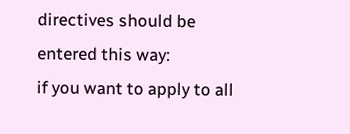directives should be entered this way:
if you want to apply to all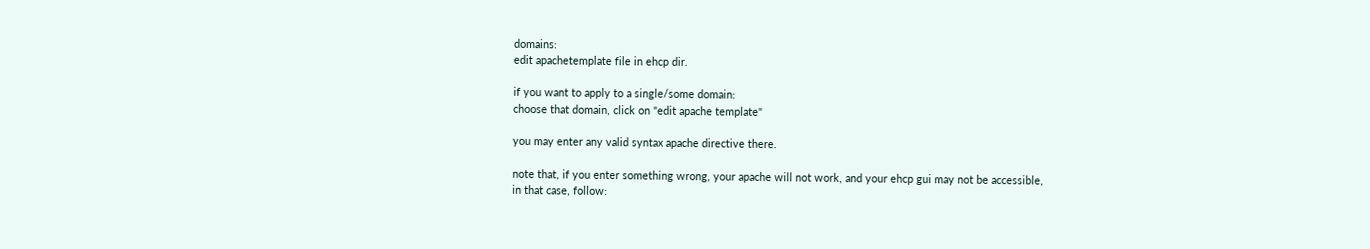domains:
edit apachetemplate file in ehcp dir.

if you want to apply to a single/some domain:
choose that domain, click on "edit apache template"

you may enter any valid syntax apache directive there.

note that, if you enter something wrong, your apache will not work, and your ehcp gui may not be accessible,
in that case, follow: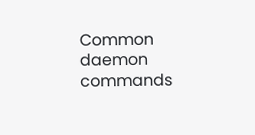Common daemon commands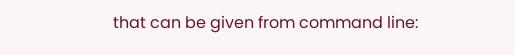that can be given from command line: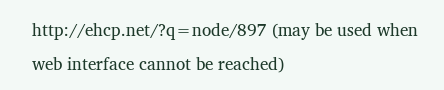http://ehcp.net/?q=node/897 (may be used when web interface cannot be reached)